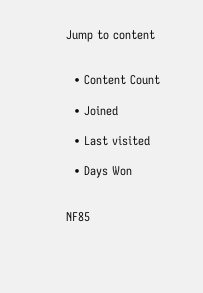Jump to content


  • Content Count

  • Joined

  • Last visited

  • Days Won


NF85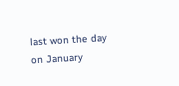last won the day on January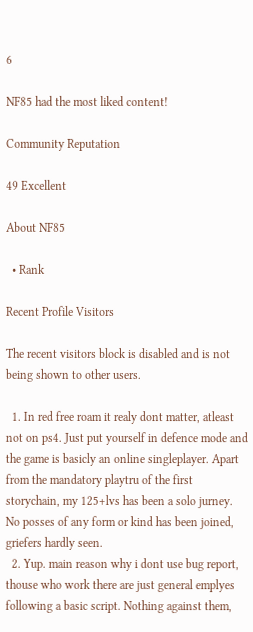6

NF85 had the most liked content!

Community Reputation

49 Excellent

About NF85

  • Rank

Recent Profile Visitors

The recent visitors block is disabled and is not being shown to other users.

  1. In red free roam it realy dont matter, atleast not on ps4. Just put yourself in defence mode and the game is basicly an online singleplayer. Apart from the mandatory playtru of the first storychain, my 125+lvs has been a solo jurney. No posses of any form or kind has been joined, griefers hardly seen.
  2. Yup. main reason why i dont use bug report, thouse who work there are just general emplyes following a basic script. Nothing against them,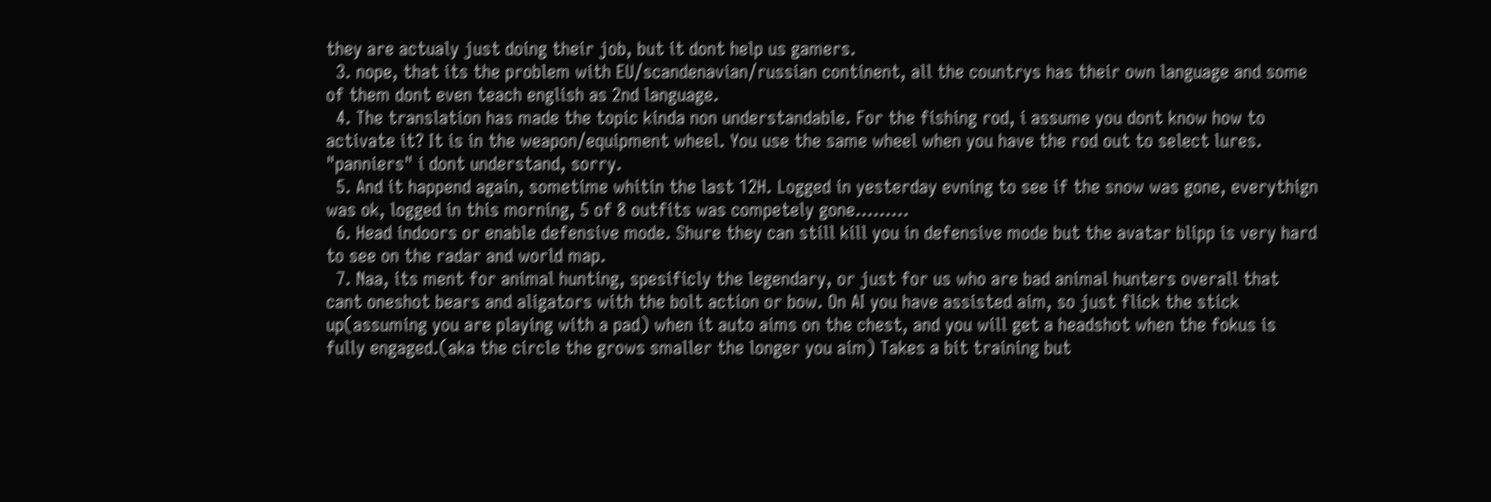they are actualy just doing their job, but it dont help us gamers.
  3. nope, that its the problem with EU/scandenavian/russian continent, all the countrys has their own language and some of them dont even teach english as 2nd language.
  4. The translation has made the topic kinda non understandable. For the fishing rod, i assume you dont know how to activate it? It is in the weapon/equipment wheel. You use the same wheel when you have the rod out to select lures. "panniers" i dont understand, sorry.
  5. And it happend again, sometime whitin the last 12H. Logged in yesterday evning to see if the snow was gone, everythign was ok, logged in this morning, 5 of 8 outfits was competely gone.........
  6. Head indoors or enable defensive mode. Shure they can still kill you in defensive mode but the avatar blipp is very hard to see on the radar and world map.
  7. Naa, its ment for animal hunting, spesificly the legendary, or just for us who are bad animal hunters overall that cant oneshot bears and aligators with the bolt action or bow. On AI you have assisted aim, so just flick the stick up(assuming you are playing with a pad) when it auto aims on the chest, and you will get a headshot when the fokus is fully engaged.(aka the circle the grows smaller the longer you aim) Takes a bit training but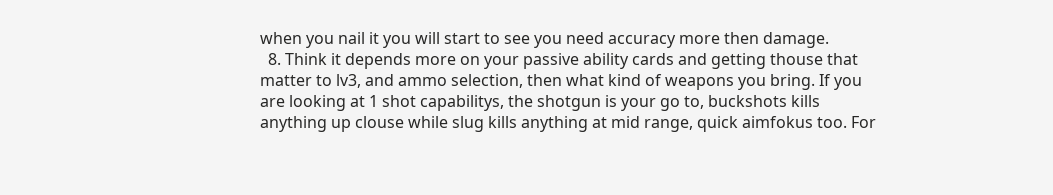when you nail it you will start to see you need accuracy more then damage.
  8. Think it depends more on your passive ability cards and getting thouse that matter to lv3, and ammo selection, then what kind of weapons you bring. If you are looking at 1 shot capabilitys, the shotgun is your go to, buckshots kills anything up clouse while slug kills anything at mid range, quick aimfokus too. For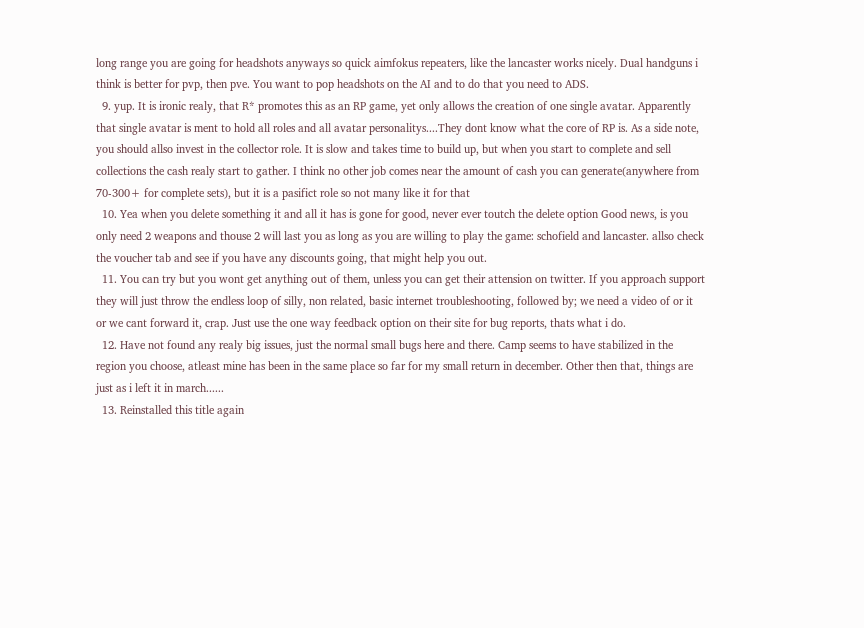long range you are going for headshots anyways so quick aimfokus repeaters, like the lancaster works nicely. Dual handguns i think is better for pvp, then pve. You want to pop headshots on the AI and to do that you need to ADS.
  9. yup. It is ironic realy, that R* promotes this as an RP game, yet only allows the creation of one single avatar. Apparently that single avatar is ment to hold all roles and all avatar personalitys....They dont know what the core of RP is. As a side note, you should allso invest in the collector role. It is slow and takes time to build up, but when you start to complete and sell collections the cash realy start to gather. I think no other job comes near the amount of cash you can generate(anywhere from 70-300+ for complete sets), but it is a pasifict role so not many like it for that
  10. Yea when you delete something it and all it has is gone for good, never ever toutch the delete option Good news, is you only need 2 weapons and thouse 2 will last you as long as you are willing to play the game: schofield and lancaster. allso check the voucher tab and see if you have any discounts going, that might help you out.
  11. You can try but you wont get anything out of them, unless you can get their attension on twitter. If you approach support they will just throw the endless loop of silly, non related, basic internet troubleshooting, followed by; we need a video of or it or we cant forward it, crap. Just use the one way feedback option on their site for bug reports, thats what i do.
  12. Have not found any realy big issues, just the normal small bugs here and there. Camp seems to have stabilized in the region you choose, atleast mine has been in the same place so far for my small return in december. Other then that, things are just as i left it in march......
  13. Reinstalled this title again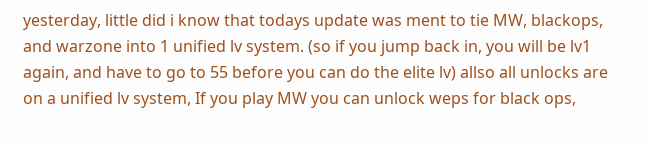yesterday, little did i know that todays update was ment to tie MW, blackops, and warzone into 1 unified lv system. (so if you jump back in, you will be lv1 again, and have to go to 55 before you can do the elite lv) allso all unlocks are on a unified lv system, If you play MW you can unlock weps for black ops,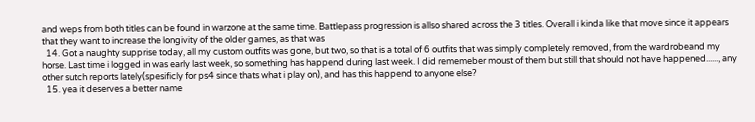and weps from both titles can be found in warzone at the same time. Battlepass progression is allso shared across the 3 titles. Overall i kinda like that move since it appears that they want to increase the longivity of the older games, as that was
  14. Got a naughty supprise today, all my custom outfits was gone, but two, so that is a total of 6 outfits that was simply completely removed, from the wardrobeand my horse. Last time i logged in was early last week, so something has happend during last week. I did rememeber moust of them but still that should not have happened......, any other sutch reports lately(spesificly for ps4 since thats what i play on), and has this happend to anyone else?
  15. yea it deserves a better name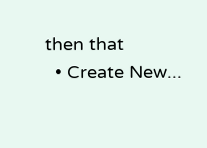then that
  • Create New...